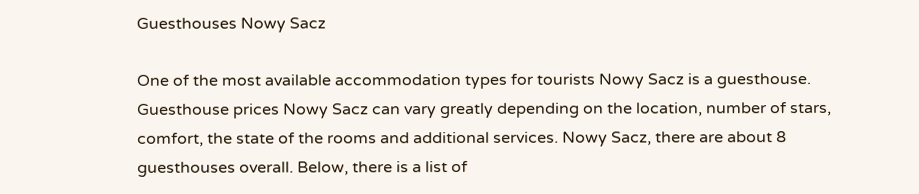Guesthouses Nowy Sacz

One of the most available accommodation types for tourists Nowy Sacz is a guesthouse. Guesthouse prices Nowy Sacz can vary greatly depending on the location, number of stars, comfort, the state of the rooms and additional services. Nowy Sacz, there are about 8 guesthouses overall. Below, there is a list of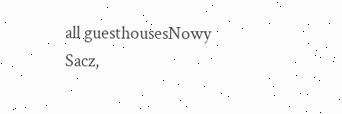all guesthousesNowy Sacz,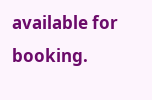available for booking.